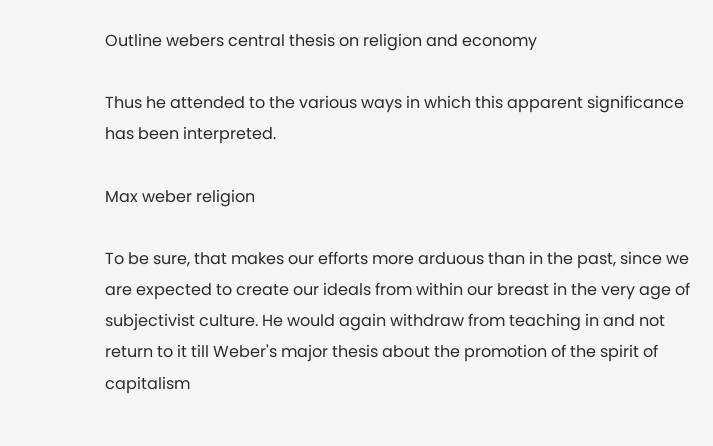Outline webers central thesis on religion and economy

Thus he attended to the various ways in which this apparent significance has been interpreted.

Max weber religion

To be sure, that makes our efforts more arduous than in the past, since we are expected to create our ideals from within our breast in the very age of subjectivist culture. He would again withdraw from teaching in and not return to it till Weber's major thesis about the promotion of the spirit of capitalism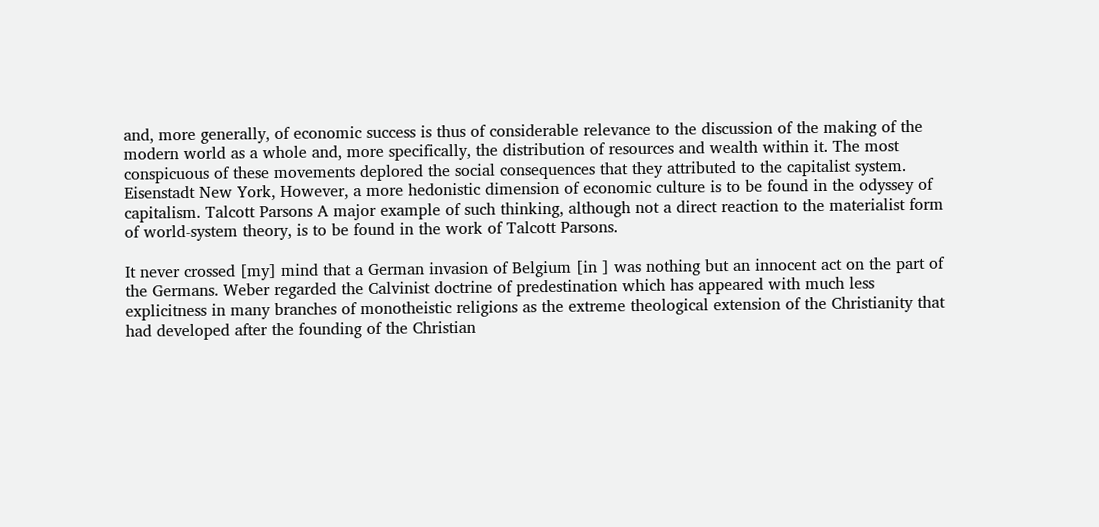and, more generally, of economic success is thus of considerable relevance to the discussion of the making of the modern world as a whole and, more specifically, the distribution of resources and wealth within it. The most conspicuous of these movements deplored the social consequences that they attributed to the capitalist system. Eisenstadt New York, However, a more hedonistic dimension of economic culture is to be found in the odyssey of capitalism. Talcott Parsons A major example of such thinking, although not a direct reaction to the materialist form of world-system theory, is to be found in the work of Talcott Parsons.

It never crossed [my] mind that a German invasion of Belgium [in ] was nothing but an innocent act on the part of the Germans. Weber regarded the Calvinist doctrine of predestination which has appeared with much less explicitness in many branches of monotheistic religions as the extreme theological extension of the Christianity that had developed after the founding of the Christian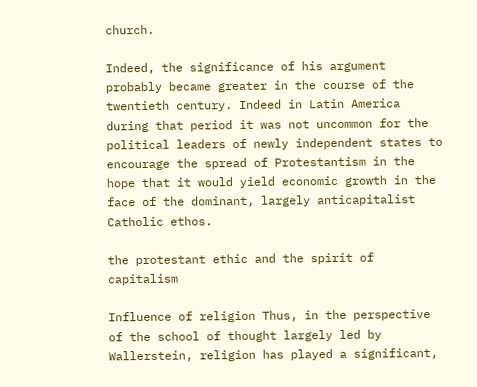church.

Indeed, the significance of his argument probably became greater in the course of the twentieth century. Indeed in Latin America during that period it was not uncommon for the political leaders of newly independent states to encourage the spread of Protestantism in the hope that it would yield economic growth in the face of the dominant, largely anticapitalist Catholic ethos.

the protestant ethic and the spirit of capitalism

Influence of religion Thus, in the perspective of the school of thought largely led by Wallerstein, religion has played a significant,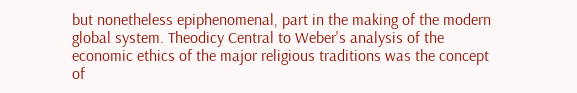but nonetheless epiphenomenal, part in the making of the modern global system. Theodicy Central to Weber's analysis of the economic ethics of the major religious traditions was the concept of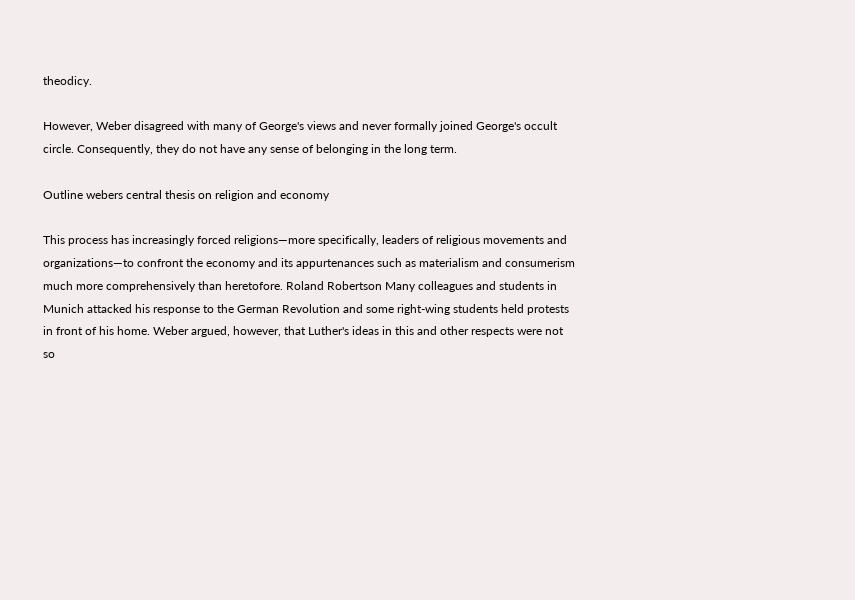theodicy.

However, Weber disagreed with many of George's views and never formally joined George's occult circle. Consequently, they do not have any sense of belonging in the long term.

Outline webers central thesis on religion and economy

This process has increasingly forced religions—more specifically, leaders of religious movements and organizations—to confront the economy and its appurtenances such as materialism and consumerism much more comprehensively than heretofore. Roland Robertson Many colleagues and students in Munich attacked his response to the German Revolution and some right-wing students held protests in front of his home. Weber argued, however, that Luther's ideas in this and other respects were not so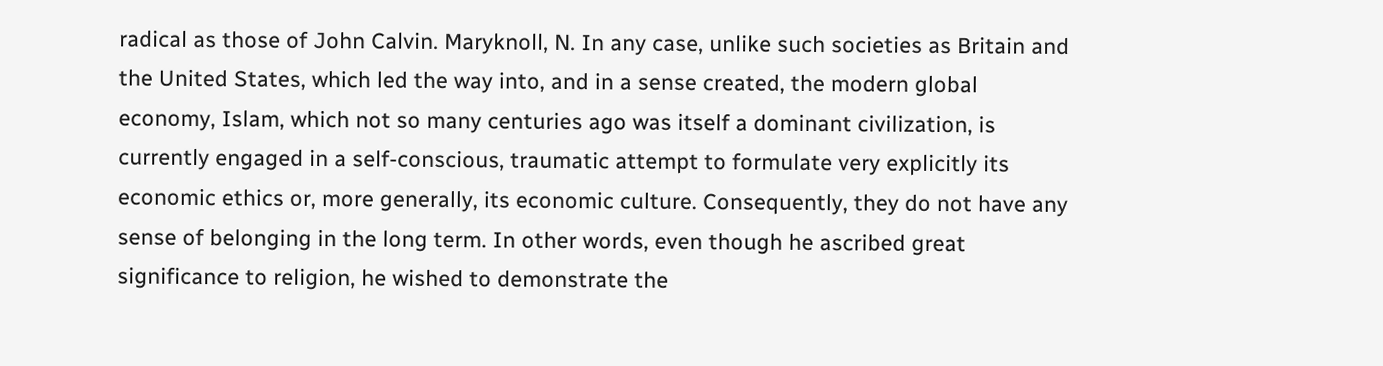radical as those of John Calvin. Maryknoll, N. In any case, unlike such societies as Britain and the United States, which led the way into, and in a sense created, the modern global economy, Islam, which not so many centuries ago was itself a dominant civilization, is currently engaged in a self-conscious, traumatic attempt to formulate very explicitly its economic ethics or, more generally, its economic culture. Consequently, they do not have any sense of belonging in the long term. In other words, even though he ascribed great significance to religion, he wished to demonstrate the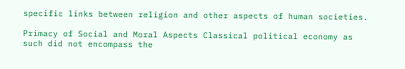specific links between religion and other aspects of human societies.

Primacy of Social and Moral Aspects Classical political economy as such did not encompass the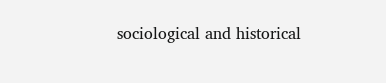sociological and historical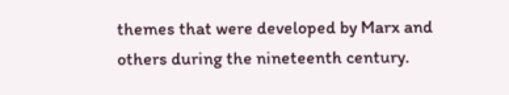themes that were developed by Marx and others during the nineteenth century.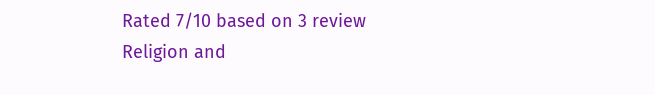Rated 7/10 based on 3 review
Religion and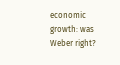economic growth: was Weber right?